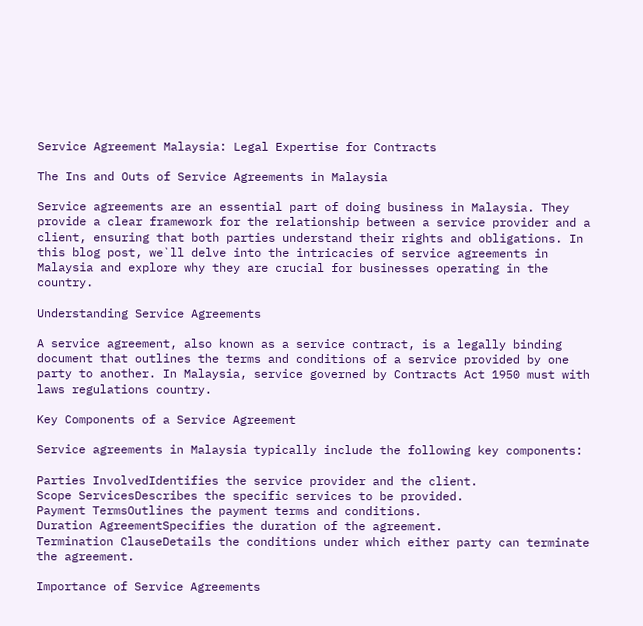Service Agreement Malaysia: Legal Expertise for Contracts

The Ins and Outs of Service Agreements in Malaysia

Service agreements are an essential part of doing business in Malaysia. They provide a clear framework for the relationship between a service provider and a client, ensuring that both parties understand their rights and obligations. In this blog post, we`ll delve into the intricacies of service agreements in Malaysia and explore why they are crucial for businesses operating in the country.

Understanding Service Agreements

A service agreement, also known as a service contract, is a legally binding document that outlines the terms and conditions of a service provided by one party to another. In Malaysia, service governed by Contracts Act 1950 must with laws regulations country.

Key Components of a Service Agreement

Service agreements in Malaysia typically include the following key components:

Parties InvolvedIdentifies the service provider and the client.
Scope ServicesDescribes the specific services to be provided.
Payment TermsOutlines the payment terms and conditions.
Duration AgreementSpecifies the duration of the agreement.
Termination ClauseDetails the conditions under which either party can terminate the agreement.

Importance of Service Agreements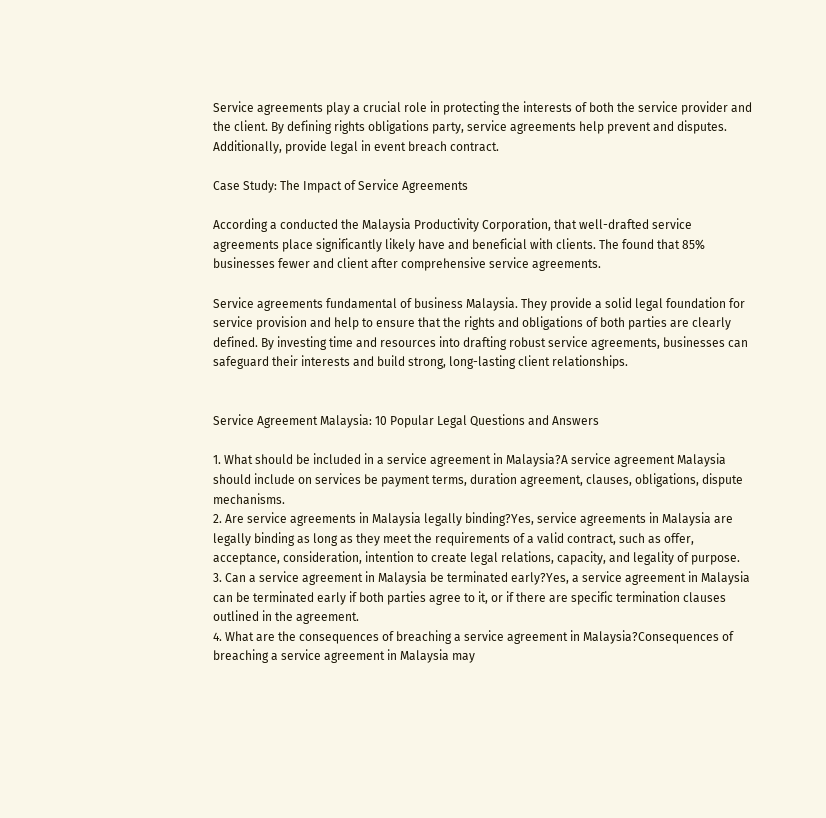Service agreements play a crucial role in protecting the interests of both the service provider and the client. By defining rights obligations party, service agreements help prevent and disputes. Additionally, provide legal in event breach contract.

Case Study: The Impact of Service Agreements

According a conducted the Malaysia Productivity Corporation, that well-drafted service agreements place significantly likely have and beneficial with clients. The found that 85% businesses fewer and client after comprehensive service agreements.

Service agreements fundamental of business Malaysia. They provide a solid legal foundation for service provision and help to ensure that the rights and obligations of both parties are clearly defined. By investing time and resources into drafting robust service agreements, businesses can safeguard their interests and build strong, long-lasting client relationships.


Service Agreement Malaysia: 10 Popular Legal Questions and Answers

1. What should be included in a service agreement in Malaysia?A service agreement Malaysia should include on services be payment terms, duration agreement, clauses, obligations, dispute mechanisms.
2. Are service agreements in Malaysia legally binding?Yes, service agreements in Malaysia are legally binding as long as they meet the requirements of a valid contract, such as offer, acceptance, consideration, intention to create legal relations, capacity, and legality of purpose.
3. Can a service agreement in Malaysia be terminated early?Yes, a service agreement in Malaysia can be terminated early if both parties agree to it, or if there are specific termination clauses outlined in the agreement.
4. What are the consequences of breaching a service agreement in Malaysia?Consequences of breaching a service agreement in Malaysia may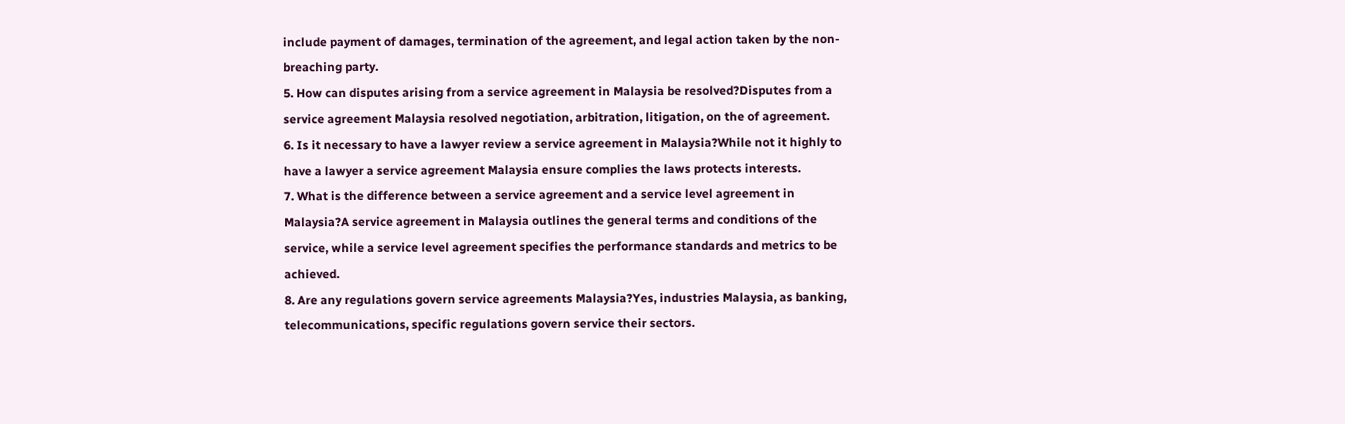include payment of damages, termination of the agreement, and legal action taken by the non-breaching party.
5. How can disputes arising from a service agreement in Malaysia be resolved?Disputes from a service agreement Malaysia resolved negotiation, arbitration, litigation, on the of agreement.
6. Is it necessary to have a lawyer review a service agreement in Malaysia?While not it highly to have a lawyer a service agreement Malaysia ensure complies the laws protects interests.
7. What is the difference between a service agreement and a service level agreement in Malaysia?A service agreement in Malaysia outlines the general terms and conditions of the service, while a service level agreement specifies the performance standards and metrics to be achieved.
8. Are any regulations govern service agreements Malaysia?Yes, industries Malaysia, as banking, telecommunications, specific regulations govern service their sectors.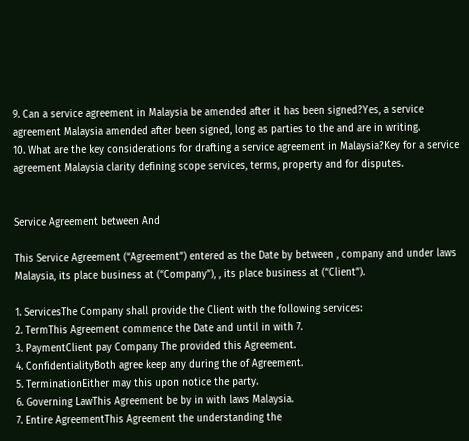9. Can a service agreement in Malaysia be amended after it has been signed?Yes, a service agreement Malaysia amended after been signed, long as parties to the and are in writing.
10. What are the key considerations for drafting a service agreement in Malaysia?Key for a service agreement Malaysia clarity defining scope services, terms, property and for disputes.


Service Agreement between And

This Service Agreement (“Agreement”) entered as the Date by between , company and under laws Malaysia, its place business at (“Company”), , its place business at (“Client”).

1. ServicesThe Company shall provide the Client with the following services:
2. TermThis Agreement commence the Date and until in with 7.
3. PaymentClient pay Company The provided this Agreement.
4. ConfidentialityBoth agree keep any during the of Agreement.
5. TerminationEither may this upon notice the party.
6. Governing LawThis Agreement be by in with laws Malaysia.
7. Entire AgreementThis Agreement the understanding the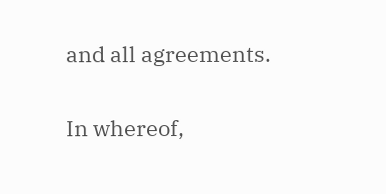and all agreements.

In whereof,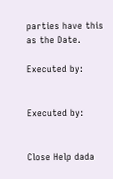parties have this as the Date.

Executed by:


Executed by:


Close Help dada